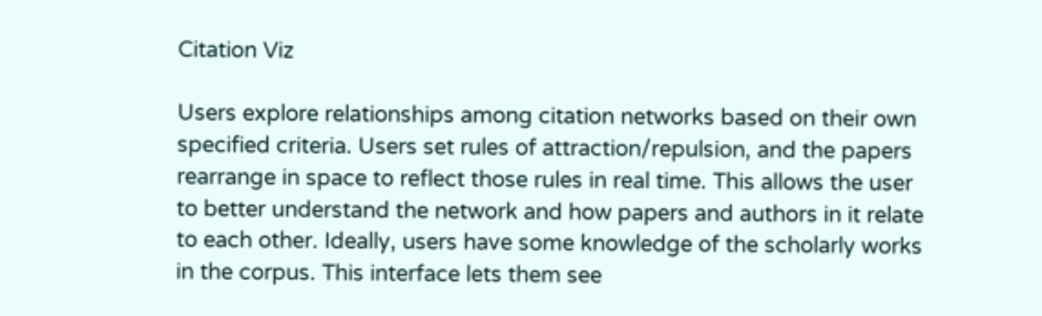Citation Viz

Users explore relationships among citation networks based on their own specified criteria. Users set rules of attraction/repulsion, and the papers rearrange in space to reflect those rules in real time. This allows the user to better understand the network and how papers and authors in it relate to each other. Ideally, users have some knowledge of the scholarly works in the corpus. This interface lets them see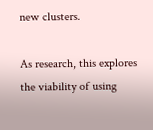new clusters.

As research, this explores the viability of using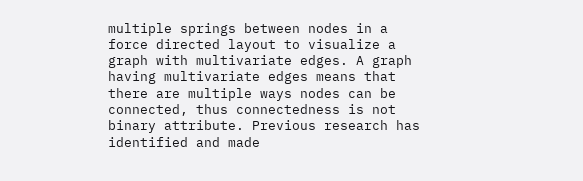multiple springs between nodes in a force directed layout to visualize a graph with multivariate edges. A graph having multivariate edges means that there are multiple ways nodes can be connected, thus connectedness is not binary attribute. Previous research has identified and made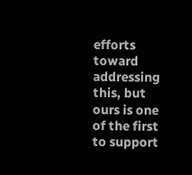efforts toward addressing this, but ours is one of the first to support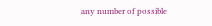any number of possible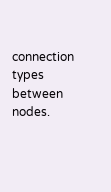connection types between nodes.